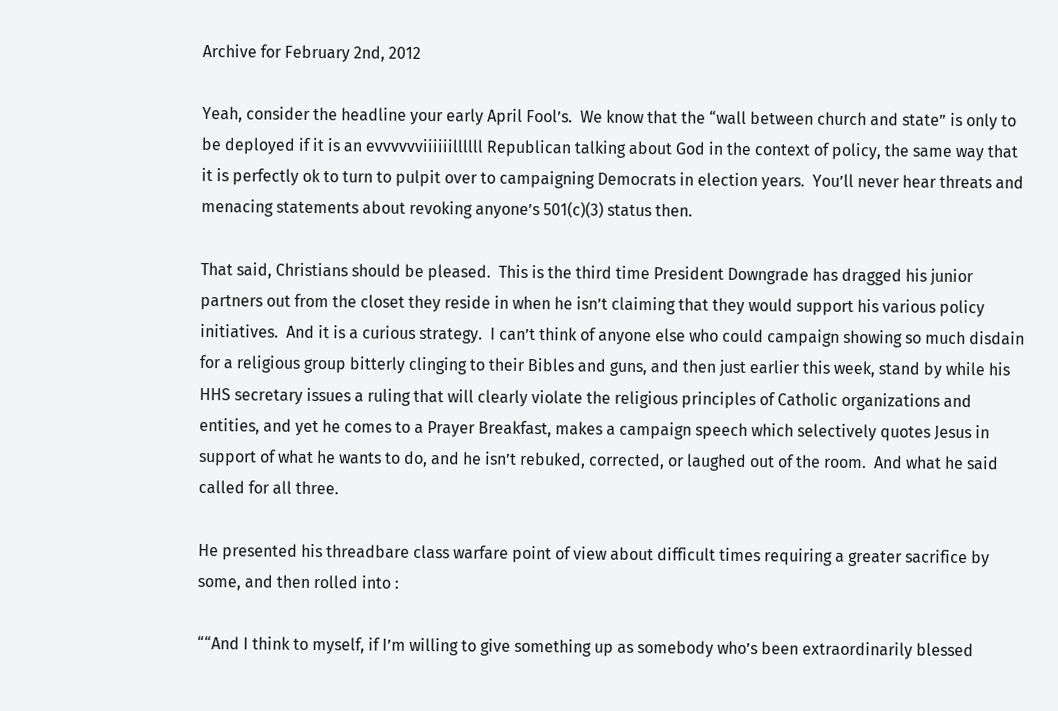Archive for February 2nd, 2012

Yeah, consider the headline your early April Fool’s.  We know that the “wall between church and state” is only to be deployed if it is an evvvvvviiiiiillllll Republican talking about God in the context of policy, the same way that it is perfectly ok to turn to pulpit over to campaigning Democrats in election years.  You’ll never hear threats and menacing statements about revoking anyone’s 501(c)(3) status then.

That said, Christians should be pleased.  This is the third time President Downgrade has dragged his junior partners out from the closet they reside in when he isn’t claiming that they would support his various policy initiatives.  And it is a curious strategy.  I can’t think of anyone else who could campaign showing so much disdain for a religious group bitterly clinging to their Bibles and guns, and then just earlier this week, stand by while his HHS secretary issues a ruling that will clearly violate the religious principles of Catholic organizations and entities, and yet he comes to a Prayer Breakfast, makes a campaign speech which selectively quotes Jesus in support of what he wants to do, and he isn’t rebuked, corrected, or laughed out of the room.  And what he said called for all three.

He presented his threadbare class warfare point of view about difficult times requiring a greater sacrifice by some, and then rolled into :

““And I think to myself, if I’m willing to give something up as somebody who’s been extraordinarily blessed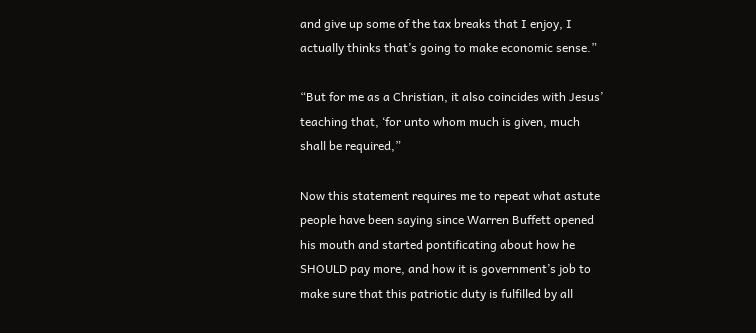and give up some of the tax breaks that I enjoy, I actually thinks that’s going to make economic sense.”

“But for me as a Christian, it also coincides with Jesus’ teaching that, ‘for unto whom much is given, much shall be required,”

Now this statement requires me to repeat what astute people have been saying since Warren Buffett opened his mouth and started pontificating about how he SHOULD pay more, and how it is government’s job to make sure that this patriotic duty is fulfilled by all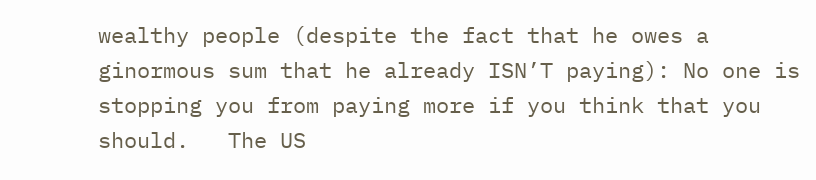wealthy people (despite the fact that he owes a ginormous sum that he already ISN’T paying): No one is stopping you from paying more if you think that you should.   The US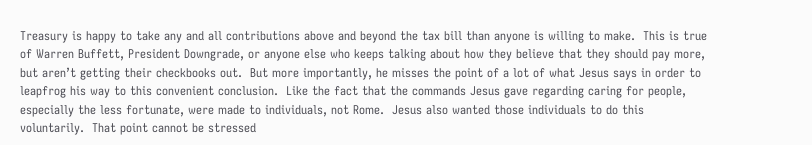Treasury is happy to take any and all contributions above and beyond the tax bill than anyone is willing to make.  This is true of Warren Buffett, President Downgrade, or anyone else who keeps talking about how they believe that they should pay more, but aren’t getting their checkbooks out.  But more importantly, he misses the point of a lot of what Jesus says in order to leapfrog his way to this convenient conclusion.  Like the fact that the commands Jesus gave regarding caring for people, especially the less fortunate, were made to individuals, not Rome.  Jesus also wanted those individuals to do this voluntarily.  That point cannot be stressed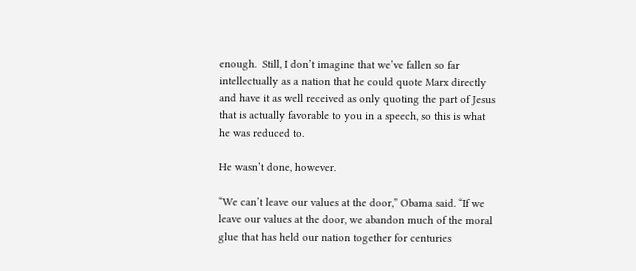enough.  Still, I don’t imagine that we’ve fallen so far intellectually as a nation that he could quote Marx directly and have it as well received as only quoting the part of Jesus that is actually favorable to you in a speech, so this is what he was reduced to.

He wasn’t done, however.

“We can’t leave our values at the door,” Obama said. “If we leave our values at the door, we abandon much of the moral glue that has held our nation together for centuries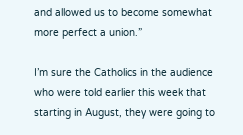and allowed us to become somewhat more perfect a union.”

I’m sure the Catholics in the audience who were told earlier this week that starting in August, they were going to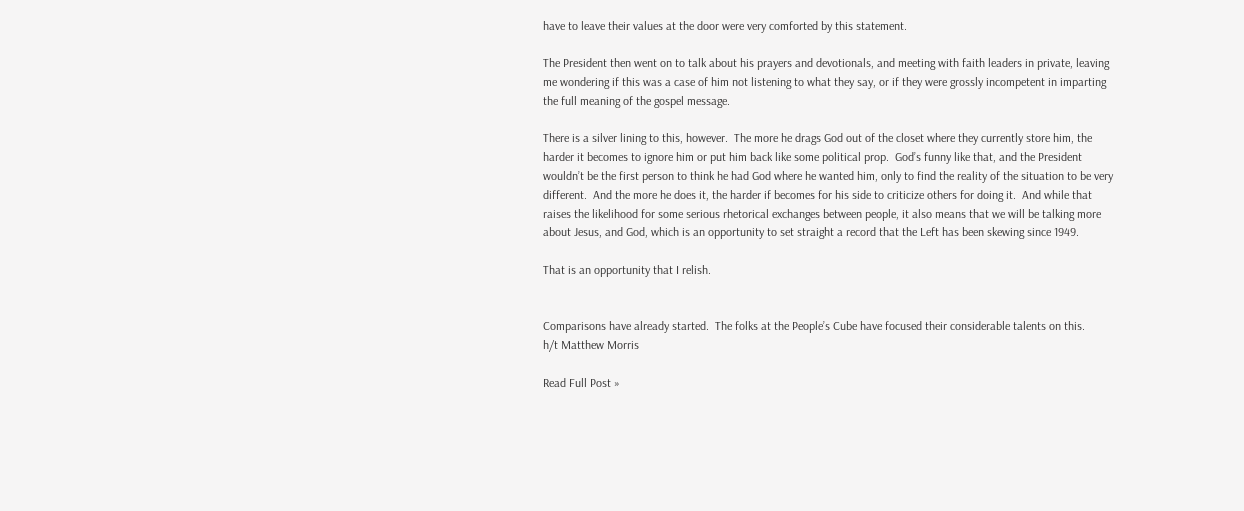have to leave their values at the door were very comforted by this statement.

The President then went on to talk about his prayers and devotionals, and meeting with faith leaders in private, leaving me wondering if this was a case of him not listening to what they say, or if they were grossly incompetent in imparting the full meaning of the gospel message.

There is a silver lining to this, however.  The more he drags God out of the closet where they currently store him, the harder it becomes to ignore him or put him back like some political prop.  God’s funny like that, and the President wouldn’t be the first person to think he had God where he wanted him, only to find the reality of the situation to be very different.  And the more he does it, the harder if becomes for his side to criticize others for doing it.  And while that raises the likelihood for some serious rhetorical exchanges between people, it also means that we will be talking more about Jesus, and God, which is an opportunity to set straight a record that the Left has been skewing since 1949.

That is an opportunity that I relish.


Comparisons have already started.  The folks at the People’s Cube have focused their considerable talents on this.
h/t Matthew Morris

Read Full Post »